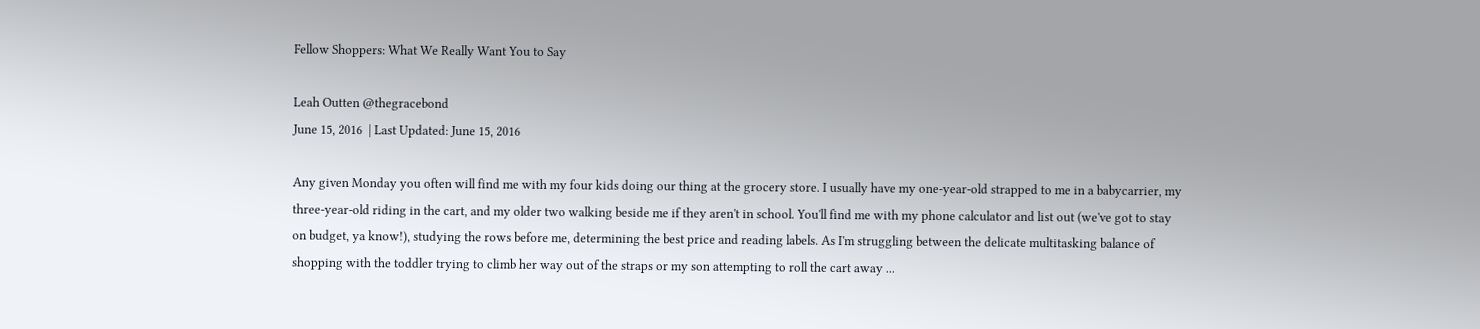Fellow Shoppers: What We Really Want You to Say

Leah Outten @thegracebond
June 15, 2016  | Last Updated: June 15, 2016

Any given Monday you often will find me with my four kids doing our thing at the grocery store. I usually have my one-year-old strapped to me in a babycarrier, my three-year-old riding in the cart, and my older two walking beside me if they aren't in school. You'll find me with my phone calculator and list out (we've got to stay on budget, ya know!), studying the rows before me, determining the best price and reading labels. As I'm struggling between the delicate multitasking balance of shopping with the toddler trying to climb her way out of the straps or my son attempting to roll the cart away ...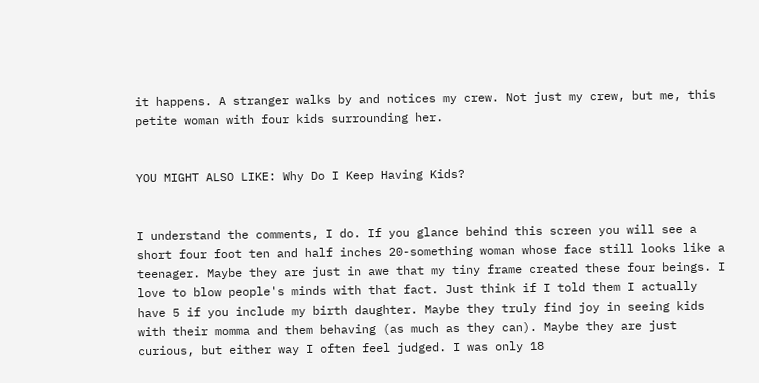it happens. A stranger walks by and notices my crew. Not just my crew, but me, this petite woman with four kids surrounding her.


YOU MIGHT ALSO LIKE: Why Do I Keep Having Kids?


I understand the comments, I do. If you glance behind this screen you will see a short four foot ten and half inches 20-something woman whose face still looks like a teenager. Maybe they are just in awe that my tiny frame created these four beings. I love to blow people's minds with that fact. Just think if I told them I actually have 5 if you include my birth daughter. Maybe they truly find joy in seeing kids with their momma and them behaving (as much as they can). Maybe they are just curious, but either way I often feel judged. I was only 18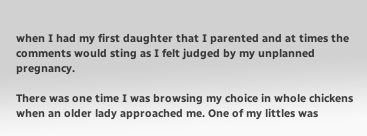when I had my first daughter that I parented and at times the comments would sting as I felt judged by my unplanned pregnancy.

There was one time I was browsing my choice in whole chickens when an older lady approached me. One of my littles was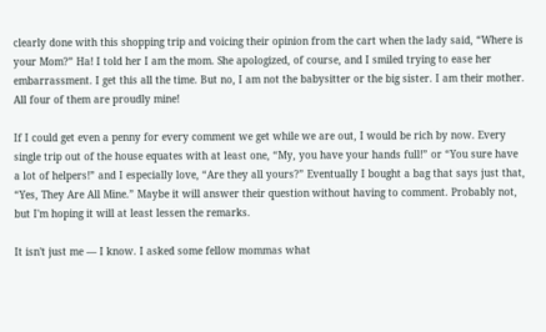clearly done with this shopping trip and voicing their opinion from the cart when the lady said, “Where is your Mom?” Ha! I told her I am the mom. She apologized, of course, and I smiled trying to ease her embarrassment. I get this all the time. But no, I am not the babysitter or the big sister. I am their mother. All four of them are proudly mine!

If I could get even a penny for every comment we get while we are out, I would be rich by now. Every single trip out of the house equates with at least one, “My, you have your hands full!” or “You sure have a lot of helpers!” and I especially love, “Are they all yours?” Eventually I bought a bag that says just that, “Yes, They Are All Mine.” Maybe it will answer their question without having to comment. Probably not, but I'm hoping it will at least lessen the remarks.

It isn't just me — I know. I asked some fellow mommas what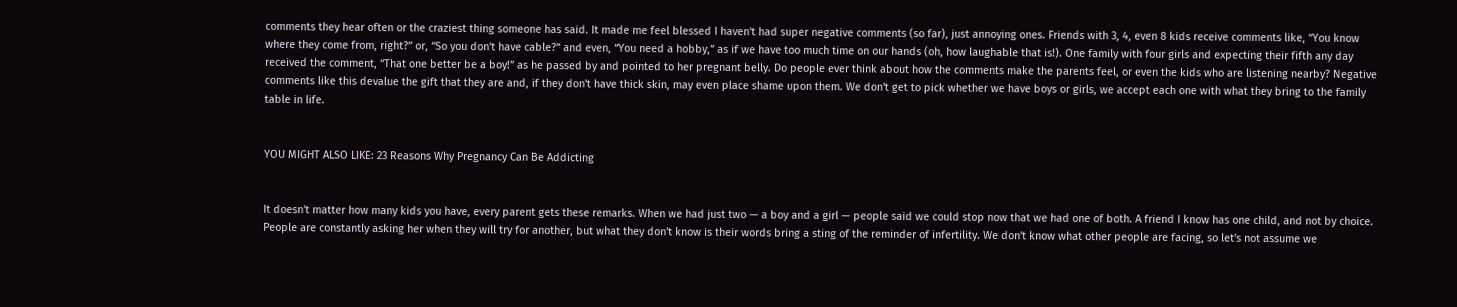comments they hear often or the craziest thing someone has said. It made me feel blessed I haven't had super negative comments (so far), just annoying ones. Friends with 3, 4, even 8 kids receive comments like, “You know where they come from, right?” or, “So you don't have cable?” and even, “You need a hobby,” as if we have too much time on our hands (oh, how laughable that is!). One family with four girls and expecting their fifth any day received the comment, “That one better be a boy!” as he passed by and pointed to her pregnant belly. Do people ever think about how the comments make the parents feel, or even the kids who are listening nearby? Negative comments like this devalue the gift that they are and, if they don't have thick skin, may even place shame upon them. We don't get to pick whether we have boys or girls, we accept each one with what they bring to the family table in life.


YOU MIGHT ALSO LIKE: 23 Reasons Why Pregnancy Can Be Addicting


It doesn't matter how many kids you have, every parent gets these remarks. When we had just two — a boy and a girl — people said we could stop now that we had one of both. A friend I know has one child, and not by choice. People are constantly asking her when they will try for another, but what they don't know is their words bring a sting of the reminder of infertility. We don't know what other people are facing, so let's not assume we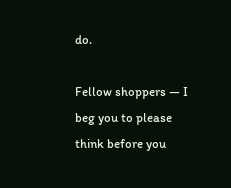do.

Fellow shoppers — I beg you to please think before you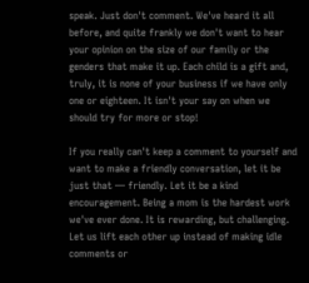speak. Just don't comment. We've heard it all before, and quite frankly we don't want to hear your opinion on the size of our family or the genders that make it up. Each child is a gift and, truly, it is none of your business if we have only one or eighteen. It isn't your say on when we should try for more or stop!

If you really can't keep a comment to yourself and want to make a friendly conversation, let it be just that — friendly. Let it be a kind encouragement. Being a mom is the hardest work we've ever done. It is rewarding, but challenging. Let us lift each other up instead of making idle comments or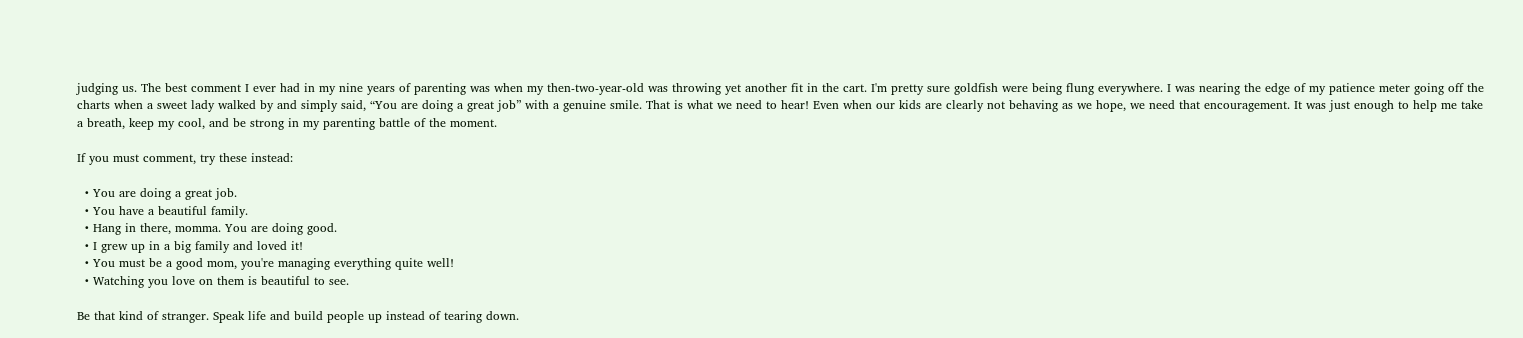judging us. The best comment I ever had in my nine years of parenting was when my then-two-year-old was throwing yet another fit in the cart. I'm pretty sure goldfish were being flung everywhere. I was nearing the edge of my patience meter going off the charts when a sweet lady walked by and simply said, “You are doing a great job” with a genuine smile. That is what we need to hear! Even when our kids are clearly not behaving as we hope, we need that encouragement. It was just enough to help me take a breath, keep my cool, and be strong in my parenting battle of the moment.

If you must comment, try these instead:

  • You are doing a great job.
  • You have a beautiful family.
  • Hang in there, momma. You are doing good.
  • I grew up in a big family and loved it!
  • You must be a good mom, you're managing everything quite well!
  • Watching you love on them is beautiful to see.

Be that kind of stranger. Speak life and build people up instead of tearing down.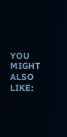YOU MIGHT ALSO LIKE: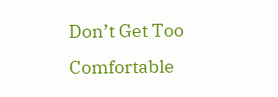Don’t Get Too Comfortable